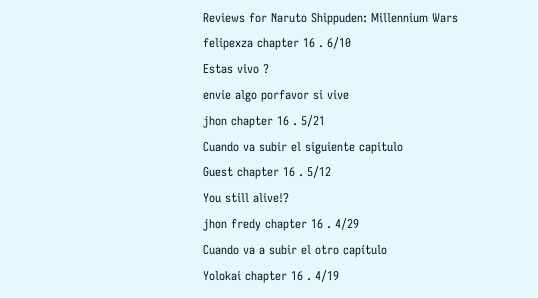Reviews for Naruto Shippuden: Millennium Wars
felipexza chapter 16 . 6/10
Estas vivo ?
envie algo porfavor si vive
jhon chapter 16 . 5/21
Cuando va subir el siguiente capitulo
Guest chapter 16 . 5/12
You still alive!?
jhon fredy chapter 16 . 4/29
Cuando va a subir el otro capítulo
Yolokai chapter 16 . 4/19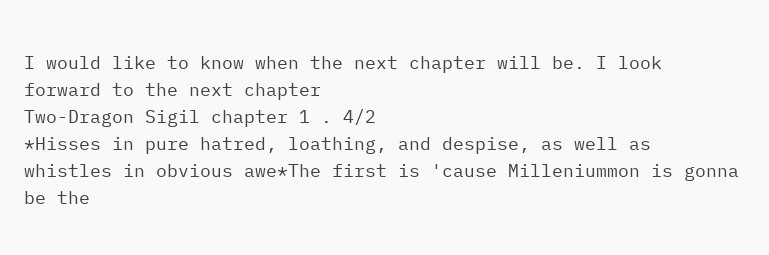I would like to know when the next chapter will be. I look forward to the next chapter
Two-Dragon Sigil chapter 1 . 4/2
*Hisses in pure hatred, loathing, and despise, as well as whistles in obvious awe*The first is 'cause Milleniummon is gonna be the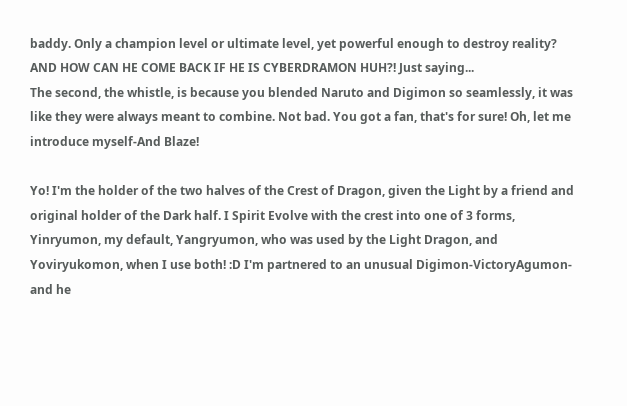baddy. Only a champion level or ultimate level, yet powerful enough to destroy reality? AND HOW CAN HE COME BACK IF HE IS CYBERDRAMON HUH?! Just saying...
The second, the whistle, is because you blended Naruto and Digimon so seamlessly, it was like they were always meant to combine. Not bad. You got a fan, that's for sure! Oh, let me introduce myself-And Blaze!

Yo! I'm the holder of the two halves of the Crest of Dragon, given the Light by a friend and original holder of the Dark half. I Spirit Evolve with the crest into one of 3 forms, Yinryumon, my default, Yangryumon, who was used by the Light Dragon, and Yoviryukomon, when I use both! :D I'm partnered to an unusual Digimon-VictoryAgumon-and he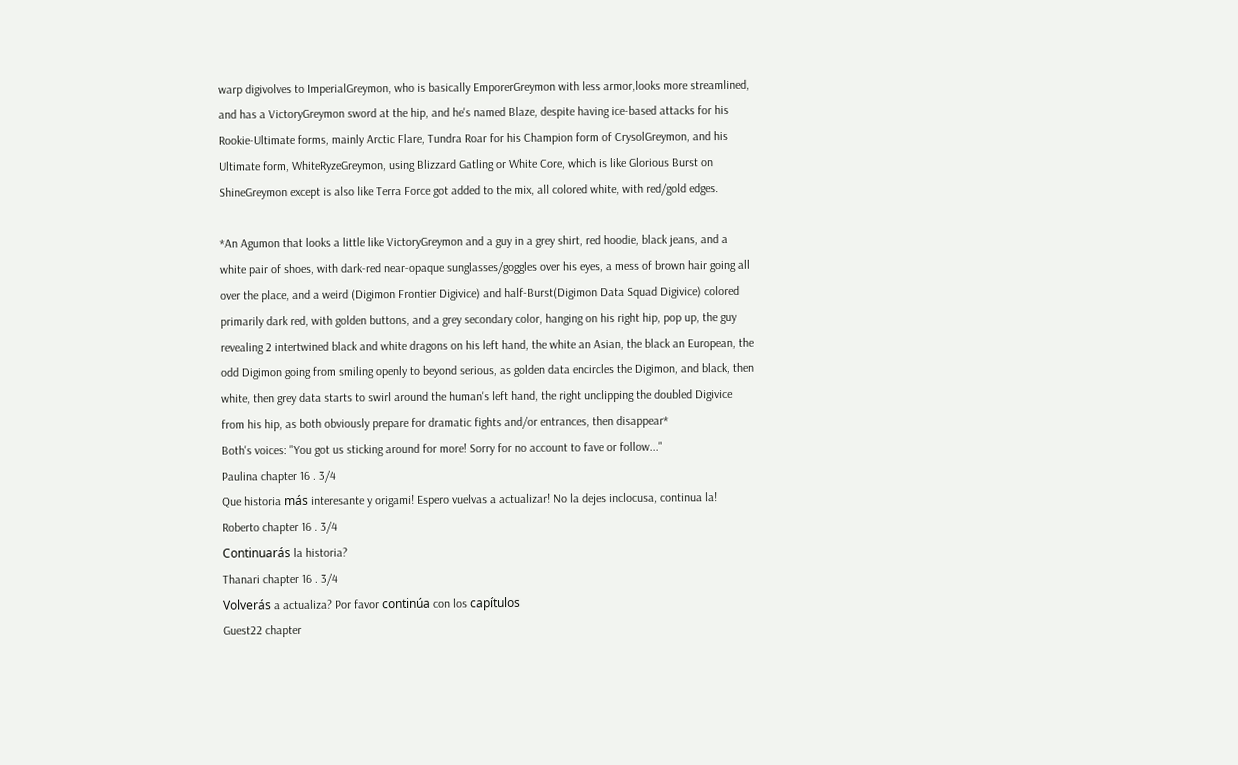warp digivolves to ImperialGreymon, who is basically EmporerGreymon with less armor,looks more streamlined, and has a VictoryGreymon sword at the hip, and he's named Blaze, despite having ice-based attacks for his Rookie-Ultimate forms, mainly Arctic Flare, Tundra Roar for his Champion form of CrysolGreymon, and his Ultimate form, WhiteRyzeGreymon, using Blizzard Gatling or White Core, which is like Glorious Burst on ShineGreymon except is also like Terra Force got added to the mix, all colored white, with red/gold edges.

*An Agumon that looks a little like VictoryGreymon and a guy in a grey shirt, red hoodie, black jeans, and a white pair of shoes, with dark-red near-opaque sunglasses/goggles over his eyes, a mess of brown hair going all over the place, and a weird (Digimon Frontier Digivice) and half-Burst(Digimon Data Squad Digivice) colored primarily dark red, with golden buttons, and a grey secondary color, hanging on his right hip, pop up, the guy revealing 2 intertwined black and white dragons on his left hand, the white an Asian, the black an European, the odd Digimon going from smiling openly to beyond serious, as golden data encircles the Digimon, and black, then white, then grey data starts to swirl around the human's left hand, the right unclipping the doubled Digivice from his hip, as both obviously prepare for dramatic fights and/or entrances, then disappear*
Both's voices: "You got us sticking around for more! Sorry for no account to fave or follow..."
Paulina chapter 16 . 3/4
Que historia más interesante y origami! Espero vuelvas a actualizar! No la dejes inclocusa, continua la!
Roberto chapter 16 . 3/4
Continuarás la historia?
Thanari chapter 16 . 3/4
Volverás a actualiza? Por favor continúa con los capítulos
Guest22 chapter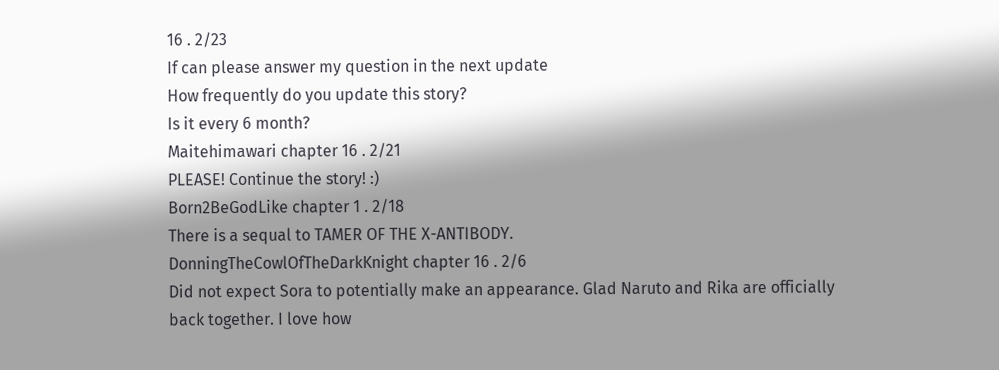16 . 2/23
If can please answer my question in the next update
How frequently do you update this story?
Is it every 6 month?
Maitehimawari chapter 16 . 2/21
PLEASE! Continue the story! :)
Born2BeGodLike chapter 1 . 2/18
There is a sequal to TAMER OF THE X-ANTIBODY.
DonningTheCowlOfTheDarkKnight chapter 16 . 2/6
Did not expect Sora to potentially make an appearance. Glad Naruto and Rika are officially back together. I love how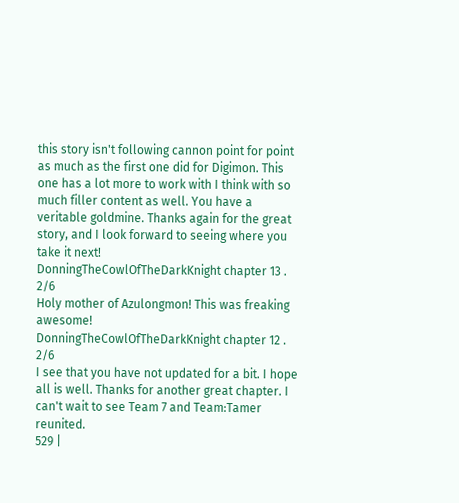this story isn't following cannon point for point as much as the first one did for Digimon. This one has a lot more to work with I think with so much filler content as well. You have a veritable goldmine. Thanks again for the great story, and I look forward to seeing where you take it next!
DonningTheCowlOfTheDarkKnight chapter 13 . 2/6
Holy mother of Azulongmon! This was freaking awesome!
DonningTheCowlOfTheDarkKnight chapter 12 . 2/6
I see that you have not updated for a bit. I hope all is well. Thanks for another great chapter. I can't wait to see Team 7 and Team:Tamer reunited.
529 |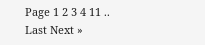Page 1 2 3 4 11 .. Last Next »